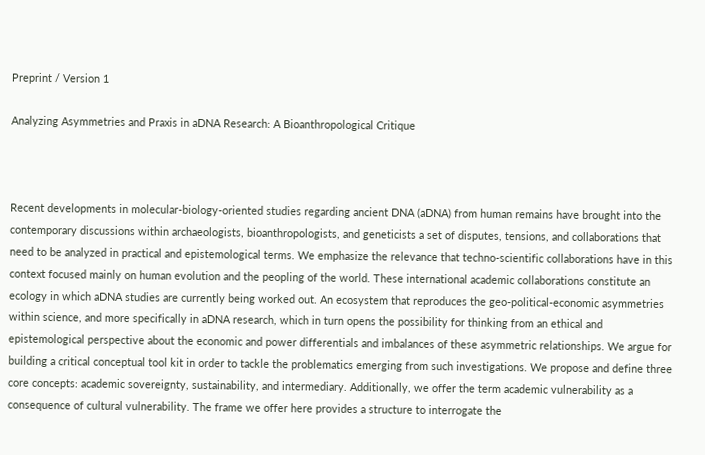Preprint / Version 1

Analyzing Asymmetries and Praxis in aDNA Research: A Bioanthropological Critique



Recent developments in molecular-biology-oriented studies regarding ancient DNA (aDNA) from human remains have brought into the contemporary discussions within archaeologists, bioanthropologists, and geneticists a set of disputes, tensions, and collaborations that need to be analyzed in practical and epistemological terms. We emphasize the relevance that techno-scientific collaborations have in this context focused mainly on human evolution and the peopling of the world. These international academic collaborations constitute an ecology in which aDNA studies are currently being worked out. An ecosystem that reproduces the geo-political-economic asymmetries within science, and more specifically in aDNA research, which in turn opens the possibility for thinking from an ethical and epistemological perspective about the economic and power differentials and imbalances of these asymmetric relationships. We argue for building a critical conceptual tool kit in order to tackle the problematics emerging from such investigations. We propose and define three core concepts: academic sovereignty, sustainability, and intermediary. Additionally, we offer the term academic vulnerability as a consequence of cultural vulnerability. The frame we offer here provides a structure to interrogate the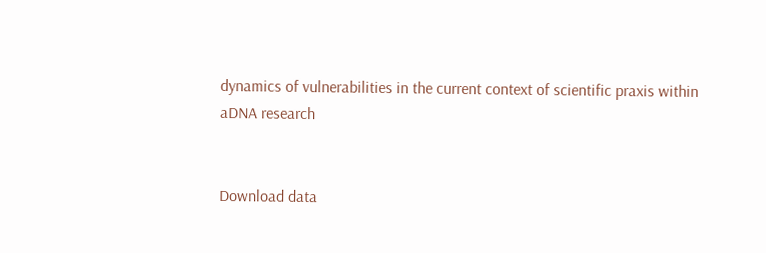dynamics of vulnerabilities in the current context of scientific praxis within aDNA research


Download data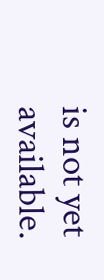is not yet available.